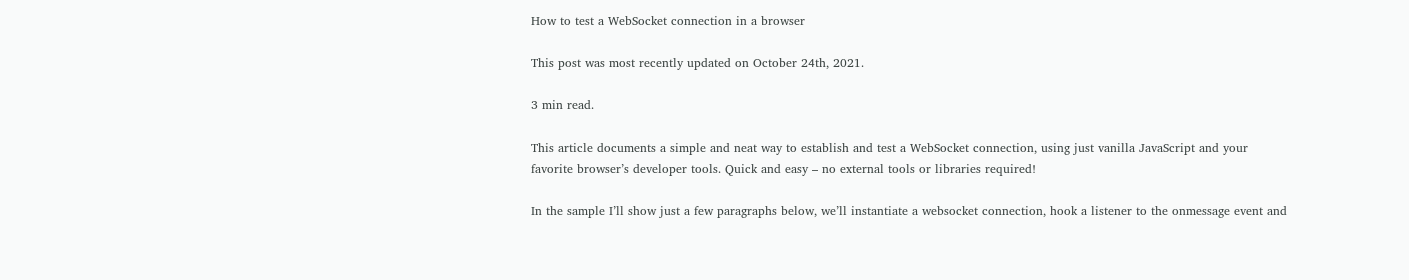How to test a WebSocket connection in a browser

This post was most recently updated on October 24th, 2021.

3 min read.

This article documents a simple and neat way to establish and test a WebSocket connection, using just vanilla JavaScript and your favorite browser’s developer tools. Quick and easy – no external tools or libraries required!

In the sample I’ll show just a few paragraphs below, we’ll instantiate a websocket connection, hook a listener to the onmessage event and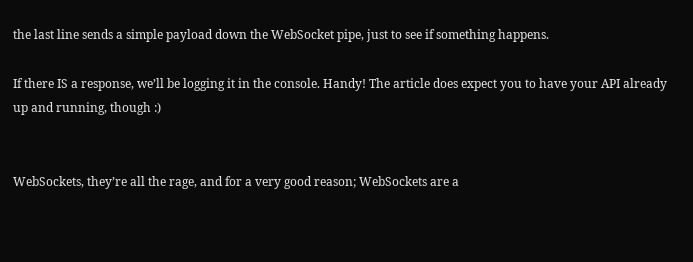the last line sends a simple payload down the WebSocket pipe, just to see if something happens.

If there IS a response, we’ll be logging it in the console. Handy! The article does expect you to have your API already up and running, though :)


WebSockets, they’re all the rage, and for a very good reason; WebSockets are a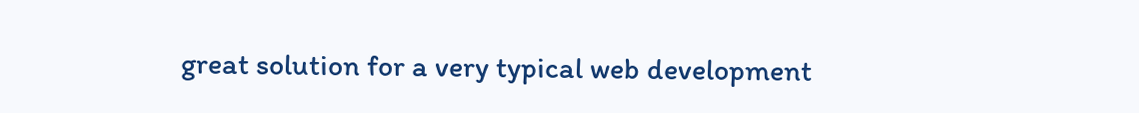great solution for a very typical web development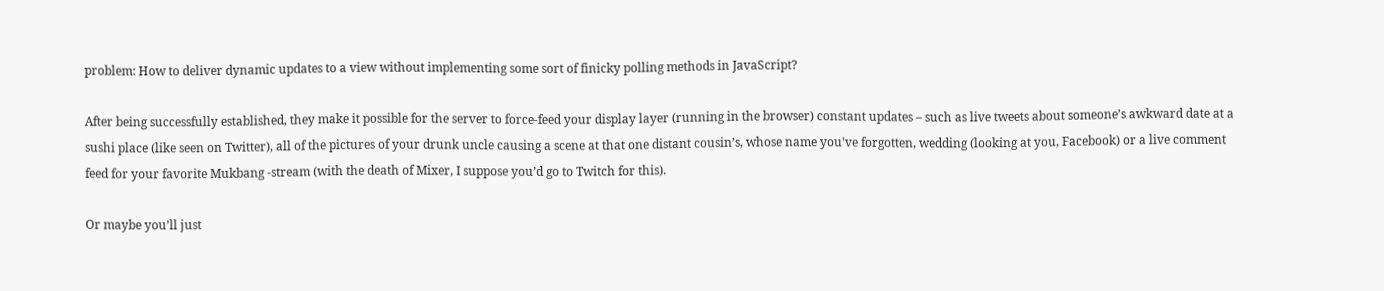problem: How to deliver dynamic updates to a view without implementing some sort of finicky polling methods in JavaScript?

After being successfully established, they make it possible for the server to force-feed your display layer (running in the browser) constant updates – such as live tweets about someone’s awkward date at a sushi place (like seen on Twitter), all of the pictures of your drunk uncle causing a scene at that one distant cousin’s, whose name you’ve forgotten, wedding (looking at you, Facebook) or a live comment feed for your favorite Mukbang -stream (with the death of Mixer, I suppose you’d go to Twitch for this).

Or maybe you’ll just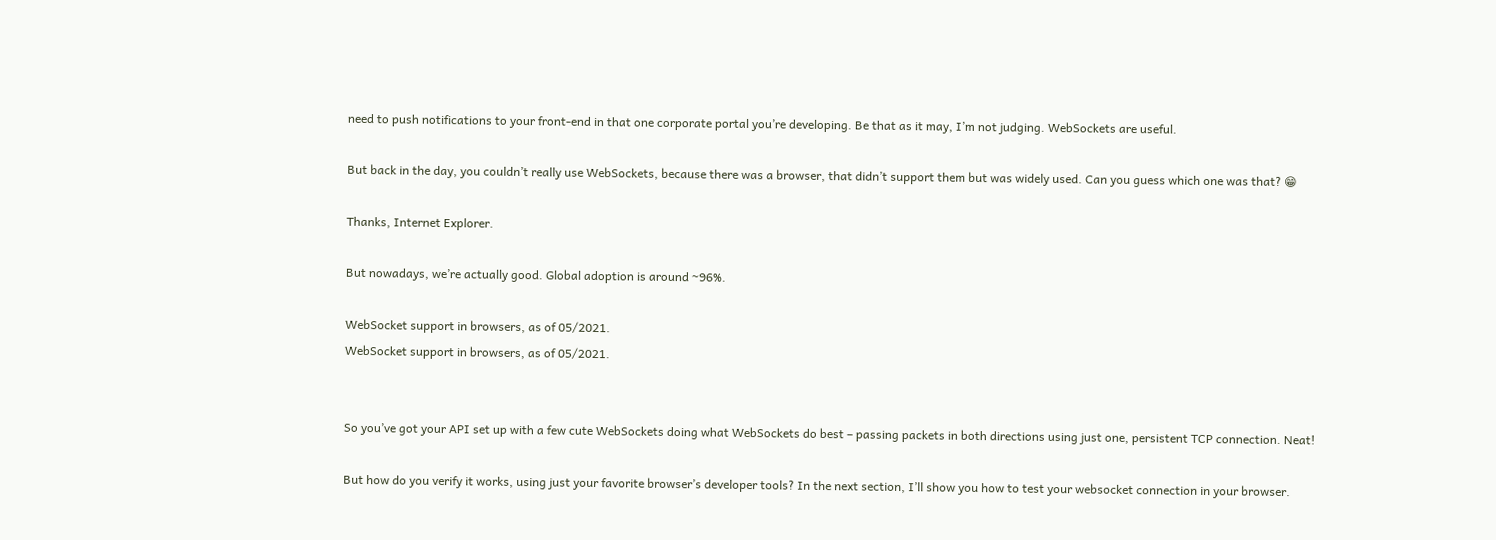need to push notifications to your front-end in that one corporate portal you’re developing. Be that as it may, I’m not judging. WebSockets are useful.

But back in the day, you couldn’t really use WebSockets, because there was a browser, that didn’t support them but was widely used. Can you guess which one was that? 😁

Thanks, Internet Explorer.

But nowadays, we’re actually good. Global adoption is around ~96%.

WebSocket support in browsers, as of 05/2021.
WebSocket support in browsers, as of 05/2021.


So you’ve got your API set up with a few cute WebSockets doing what WebSockets do best – passing packets in both directions using just one, persistent TCP connection. Neat!

But how do you verify it works, using just your favorite browser’s developer tools? In the next section, I’ll show you how to test your websocket connection in your browser.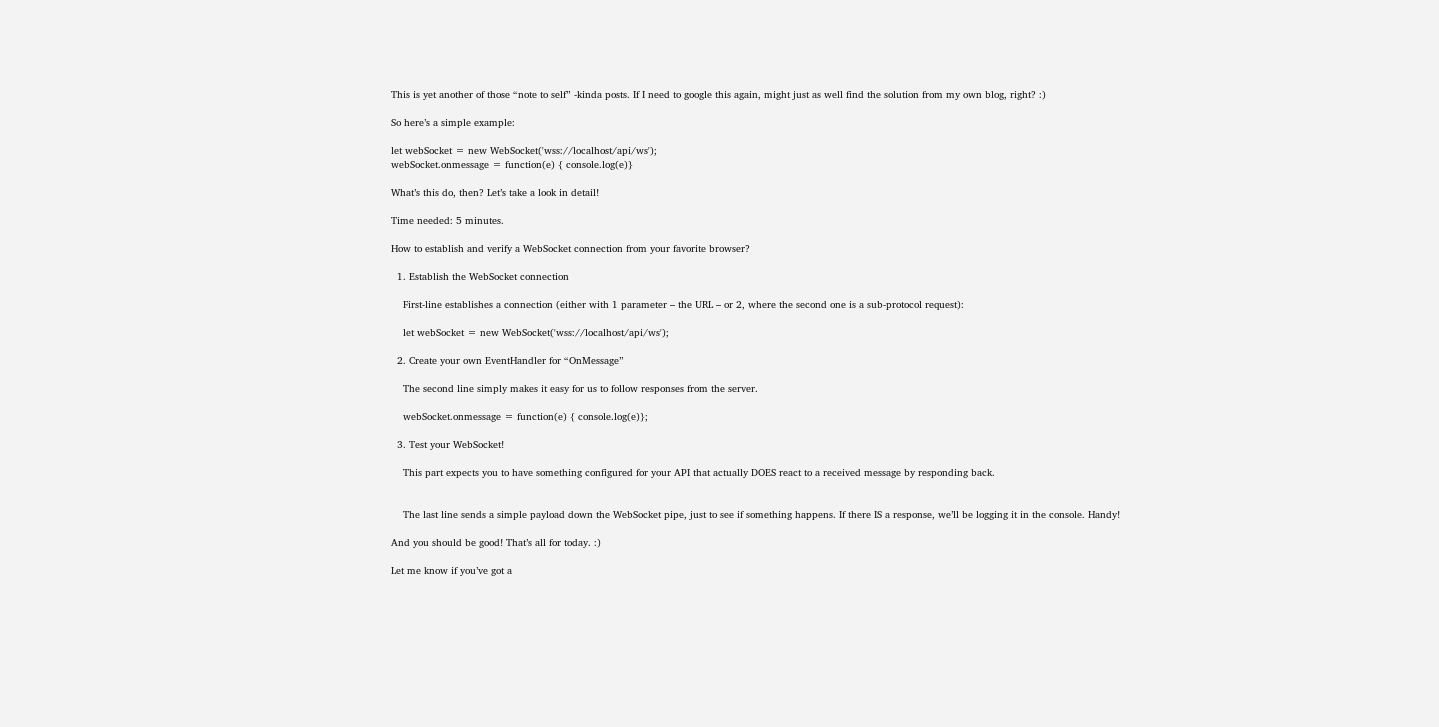This is yet another of those “note to self” -kinda posts. If I need to google this again, might just as well find the solution from my own blog, right? :)

So here’s a simple example:

let webSocket = new WebSocket('wss://localhost/api/ws');
webSocket.onmessage = function(e) { console.log(e)}

What’s this do, then? Let’s take a look in detail!

Time needed: 5 minutes.

How to establish and verify a WebSocket connection from your favorite browser?

  1. Establish the WebSocket connection

    First-line establishes a connection (either with 1 parameter – the URL – or 2, where the second one is a sub-protocol request):

    let webSocket = new WebSocket('wss://localhost/api/ws');

  2. Create your own EventHandler for “OnMessage”

    The second line simply makes it easy for us to follow responses from the server.

    webSocket.onmessage = function(e) { console.log(e)};

  3. Test your WebSocket!

    This part expects you to have something configured for your API that actually DOES react to a received message by responding back.


    The last line sends a simple payload down the WebSocket pipe, just to see if something happens. If there IS a response, we’ll be logging it in the console. Handy!

And you should be good! That’s all for today. :)

Let me know if you’ve got a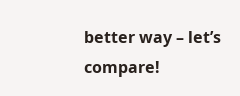better way – let’s compare!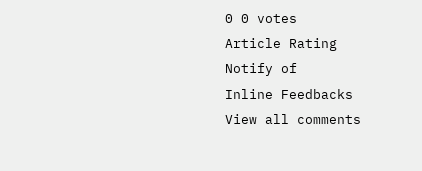0 0 votes
Article Rating
Notify of
Inline Feedbacks
View all comments